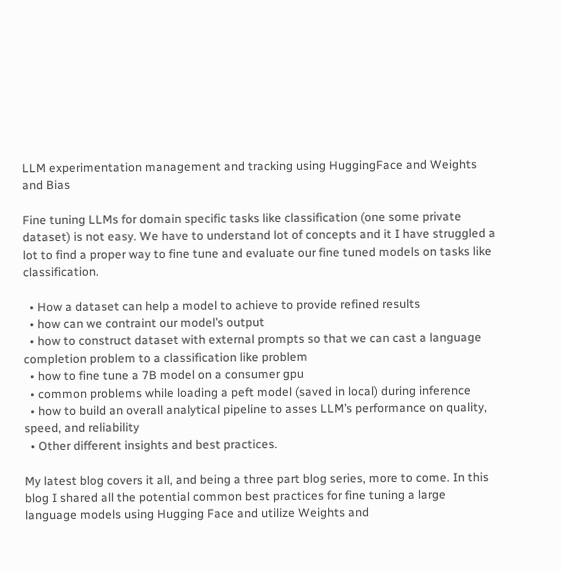LLM experimentation management and tracking using HuggingFace and Weights and Bias

Fine tuning LLMs for domain specific tasks like classification (one some private dataset) is not easy. We have to understand lot of concepts and it I have struggled a lot to find a proper way to fine tune and evaluate our fine tuned models on tasks like classification.

  • How a dataset can help a model to achieve to provide refined results
  • how can we contraint our model’s output
  • how to construct dataset with external prompts so that we can cast a language completion problem to a classification like problem
  • how to fine tune a 7B model on a consumer gpu
  • common problems while loading a peft model (saved in local) during inference
  • how to build an overall analytical pipeline to asses LLM’s performance on quality, speed, and reliability
  • Other different insights and best practices.

My latest blog covers it all, and being a three part blog series, more to come. In this blog I shared all the potential common best practices for fine tuning a large language models using Hugging Face and utilize Weights and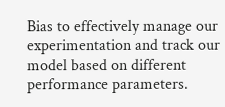Bias to effectively manage our experimentation and track our model based on different performance parameters.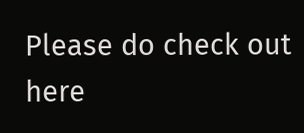Please do check out here